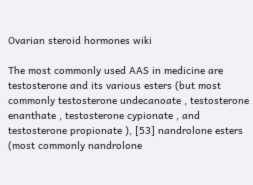Ovarian steroid hormones wiki

The most commonly used AAS in medicine are testosterone and its various esters (but most commonly testosterone undecanoate , testosterone enanthate , testosterone cypionate , and testosterone propionate ), [53] nandrolone esters (most commonly nandrolone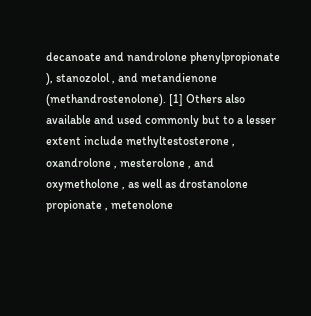decanoate and nandrolone phenylpropionate ), stanozolol , and metandienone (methandrostenolone). [1] Others also available and used commonly but to a lesser extent include methyltestosterone , oxandrolone , mesterolone , and oxymetholone , as well as drostanolone propionate , metenolone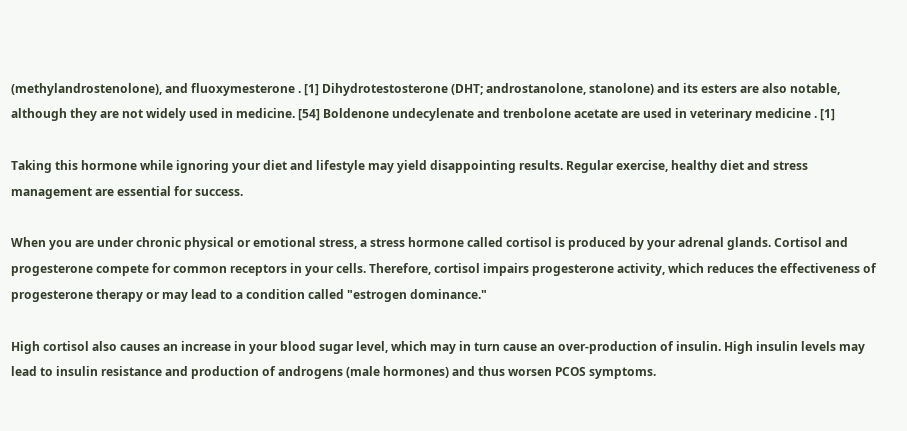(methylandrostenolone), and fluoxymesterone . [1] Dihydrotestosterone (DHT; androstanolone, stanolone) and its esters are also notable, although they are not widely used in medicine. [54] Boldenone undecylenate and trenbolone acetate are used in veterinary medicine . [1]

Taking this hormone while ignoring your diet and lifestyle may yield disappointing results. Regular exercise, healthy diet and stress management are essential for success.

When you are under chronic physical or emotional stress, a stress hormone called cortisol is produced by your adrenal glands. Cortisol and progesterone compete for common receptors in your cells. Therefore, cortisol impairs progesterone activity, which reduces the effectiveness of progesterone therapy or may lead to a condition called "estrogen dominance."

High cortisol also causes an increase in your blood sugar level, which may in turn cause an over-production of insulin. High insulin levels may lead to insulin resistance and production of androgens (male hormones) and thus worsen PCOS symptoms.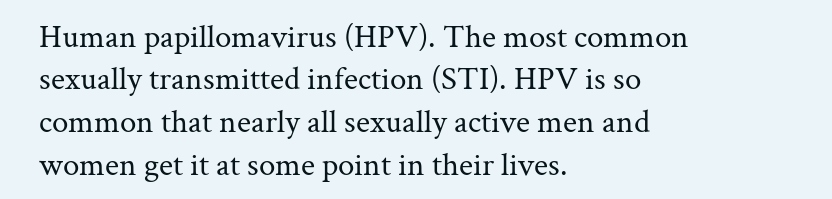Human papillomavirus (HPV). The most common sexually transmitted infection (STI). HPV is so common that nearly all sexually active men and women get it at some point in their lives.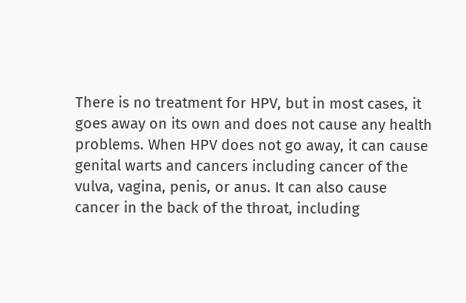There is no treatment for HPV, but in most cases, it goes away on its own and does not cause any health problems. When HPV does not go away, it can cause genital warts and cancers including cancer of the vulva, vagina, penis, or anus. It can also cause cancer in the back of the throat, including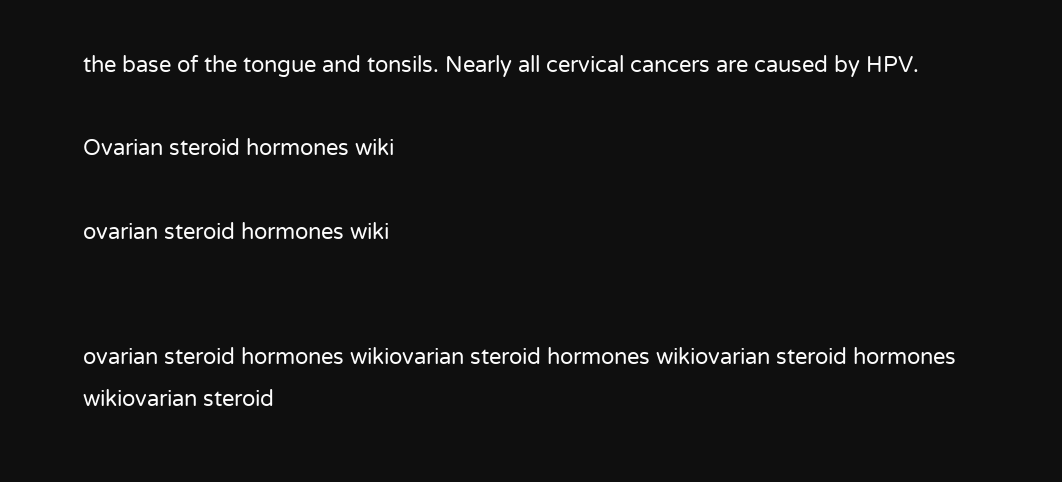the base of the tongue and tonsils. Nearly all cervical cancers are caused by HPV.

Ovarian steroid hormones wiki

ovarian steroid hormones wiki


ovarian steroid hormones wikiovarian steroid hormones wikiovarian steroid hormones wikiovarian steroid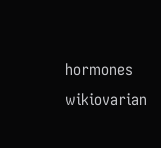hormones wikiovarian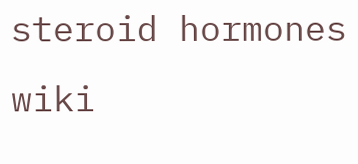steroid hormones wiki